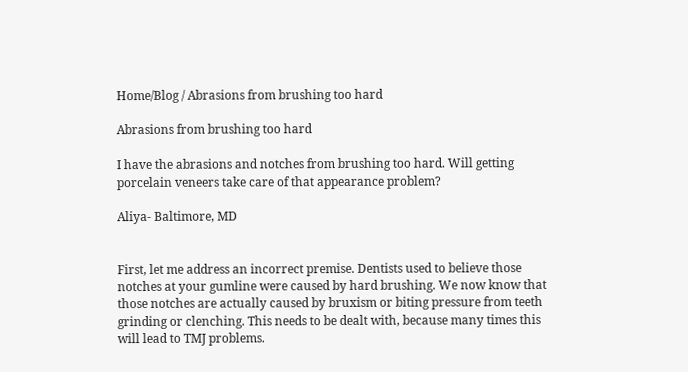Home/Blog / Abrasions from brushing too hard

Abrasions from brushing too hard

I have the abrasions and notches from brushing too hard. Will getting porcelain veneers take care of that appearance problem?

Aliya- Baltimore, MD


First, let me address an incorrect premise. Dentists used to believe those notches at your gumline were caused by hard brushing. We now know that those notches are actually caused by bruxism or biting pressure from teeth grinding or clenching. This needs to be dealt with, because many times this will lead to TMJ problems.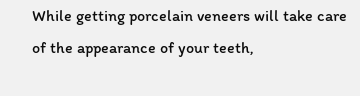While getting porcelain veneers will take care of the appearance of your teeth,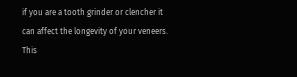if you are a tooth grinder or clencher it can affect the longevity of your veneers. This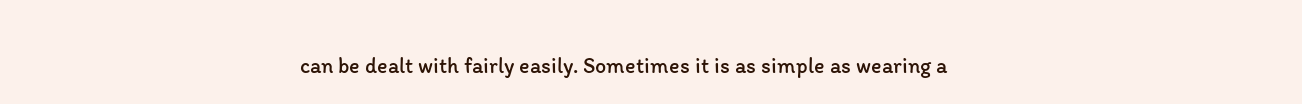can be dealt with fairly easily. Sometimes it is as simple as wearing a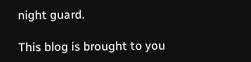night guard.

This blog is brought to you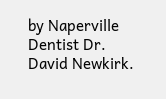by Naperville Dentist Dr. David Newkirk.